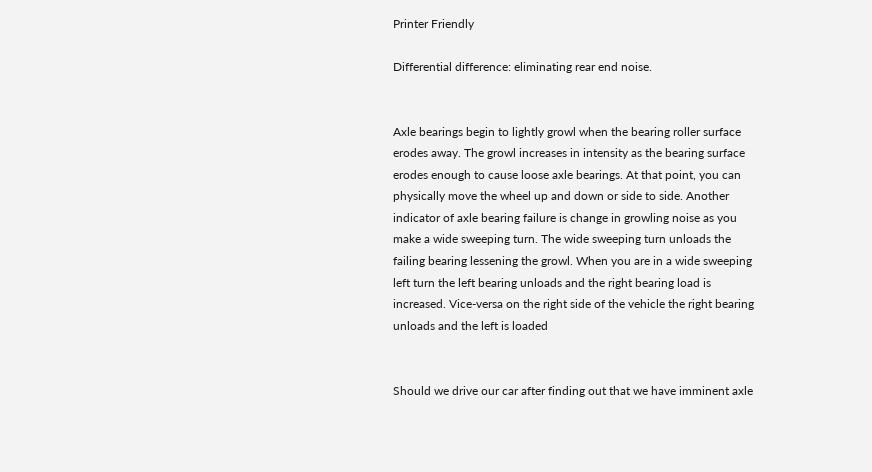Printer Friendly

Differential difference: eliminating rear end noise.


Axle bearings begin to lightly growl when the bearing roller surface erodes away. The growl increases in intensity as the bearing surface erodes enough to cause loose axle bearings. At that point, you can physically move the wheel up and down or side to side. Another indicator of axle bearing failure is change in growling noise as you make a wide sweeping turn. The wide sweeping turn unloads the failing bearing lessening the growl. When you are in a wide sweeping left turn the left bearing unloads and the right bearing load is increased. Vice-versa on the right side of the vehicle the right bearing unloads and the left is loaded


Should we drive our car after finding out that we have imminent axle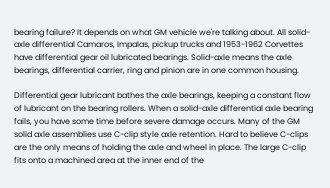bearing failure? It depends on what GM vehicle we're talking about. All solid-axle differential Camaros, Impalas, pickup trucks and 1953-1962 Corvettes have differential gear oil lubricated bearings. Solid-axle means the axle bearings, differential carrier, ring and pinion are in one common housing.

Differential gear lubricant bathes the axle bearings, keeping a constant flow of lubricant on the bearing rollers. When a solid-axle differential axle bearing fails, you have some time before severe damage occurs. Many of the GM solid axle assemblies use C-clip style axle retention. Hard to believe C-clips are the only means of holding the axle and wheel in place. The large C-clip fits onto a machined area at the inner end of the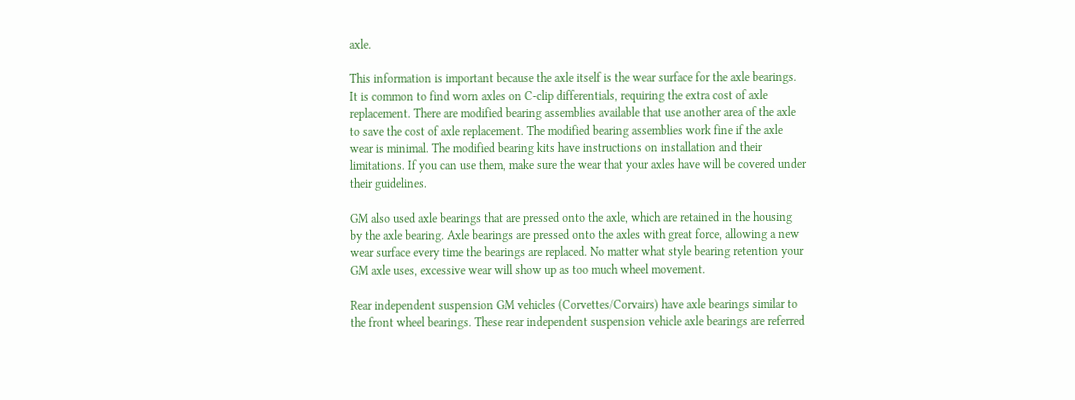axle.

This information is important because the axle itself is the wear surface for the axle bearings. It is common to find worn axles on C-clip differentials, requiring the extra cost of axle replacement. There are modified bearing assemblies available that use another area of the axle to save the cost of axle replacement. The modified bearing assemblies work fine if the axle wear is minimal. The modified bearing kits have instructions on installation and their limitations. If you can use them, make sure the wear that your axles have will be covered under their guidelines.

GM also used axle bearings that are pressed onto the axle, which are retained in the housing by the axle bearing. Axle bearings are pressed onto the axles with great force, allowing a new wear surface every time the bearings are replaced. No matter what style bearing retention your GM axle uses, excessive wear will show up as too much wheel movement.

Rear independent suspension GM vehicles (Corvettes/Corvairs) have axle bearings similar to the front wheel bearings. These rear independent suspension vehicle axle bearings are referred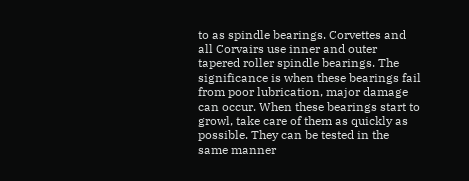to as spindle bearings. Corvettes and all Corvairs use inner and outer tapered roller spindle bearings. The significance is when these bearings fail from poor lubrication, major damage can occur. When these bearings start to growl, take care of them as quickly as possible. They can be tested in the same manner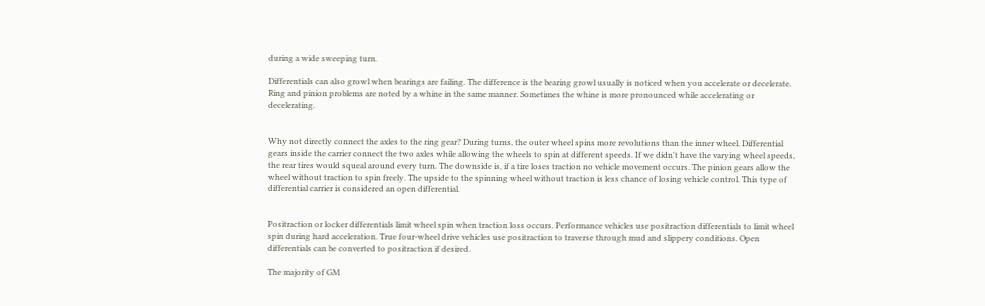during a wide sweeping turn.

Differentials can also growl when bearings are failing. The difference is the bearing growl usually is noticed when you accelerate or decelerate. Ring and pinion problems are noted by a whine in the same manner. Sometimes the whine is more pronounced while accelerating or decelerating.


Why not directly connect the axles to the ring gear? During turns, the outer wheel spins more revolutions than the inner wheel. Differential gears inside the carrier connect the two axles while allowing the wheels to spin at different speeds. If we didn't have the varying wheel speeds, the rear tires would squeal around every turn. The downside is, if a tire loses traction no vehicle movement occurs. The pinion gears allow the wheel without traction to spin freely. The upside to the spinning wheel without traction is less chance of losing vehicle control. This type of differential carrier is considered an open differential.


Positraction or locker differentials limit wheel spin when traction loss occurs. Performance vehicles use positraction differentials to limit wheel spin during hard acceleration. True four-wheel drive vehicles use positraction to traverse through mud and slippery conditions. Open differentials can be converted to positraction if desired.

The majority of GM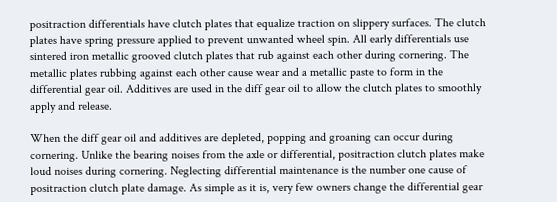positraction differentials have clutch plates that equalize traction on slippery surfaces. The clutch plates have spring pressure applied to prevent unwanted wheel spin. All early differentials use sintered iron metallic grooved clutch plates that rub against each other during cornering. The metallic plates rubbing against each other cause wear and a metallic paste to form in the differential gear oil. Additives are used in the diff gear oil to allow the clutch plates to smoothly apply and release.

When the diff gear oil and additives are depleted, popping and groaning can occur during cornering. Unlike the bearing noises from the axle or differential, positraction clutch plates make loud noises during cornering. Neglecting differential maintenance is the number one cause of positraction clutch plate damage. As simple as it is, very few owners change the differential gear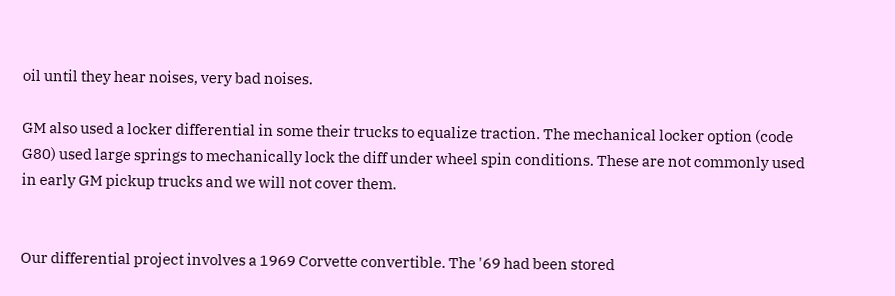oil until they hear noises, very bad noises.

GM also used a locker differential in some their trucks to equalize traction. The mechanical locker option (code G80) used large springs to mechanically lock the diff under wheel spin conditions. These are not commonly used in early GM pickup trucks and we will not cover them.


Our differential project involves a 1969 Corvette convertible. The '69 had been stored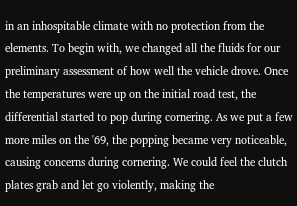in an inhospitable climate with no protection from the elements. To begin with, we changed all the fluids for our preliminary assessment of how well the vehicle drove. Once the temperatures were up on the initial road test, the differential started to pop during cornering. As we put a few more miles on the '69, the popping became very noticeable, causing concerns during cornering. We could feel the clutch plates grab and let go violently, making the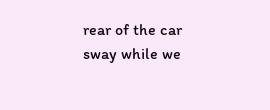rear of the car sway while we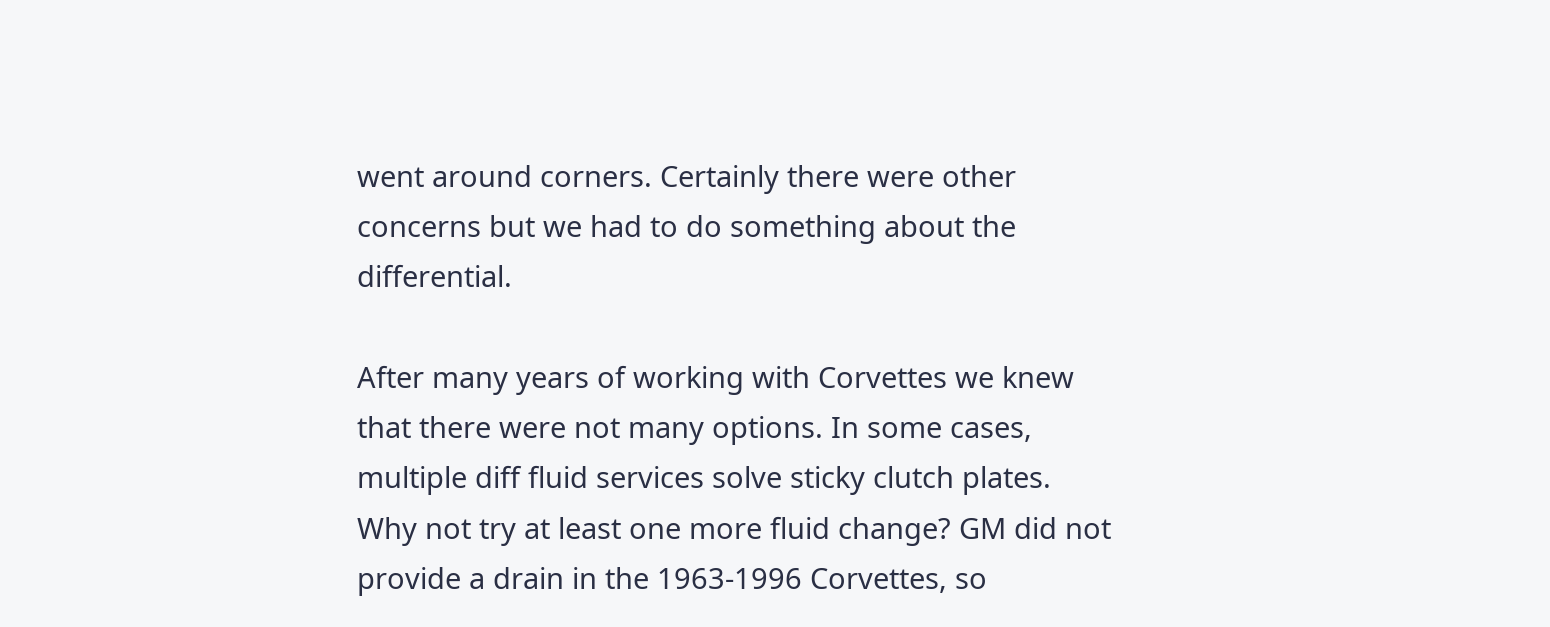went around corners. Certainly there were other concerns but we had to do something about the differential.

After many years of working with Corvettes we knew that there were not many options. In some cases, multiple diff fluid services solve sticky clutch plates. Why not try at least one more fluid change? GM did not provide a drain in the 1963-1996 Corvettes, so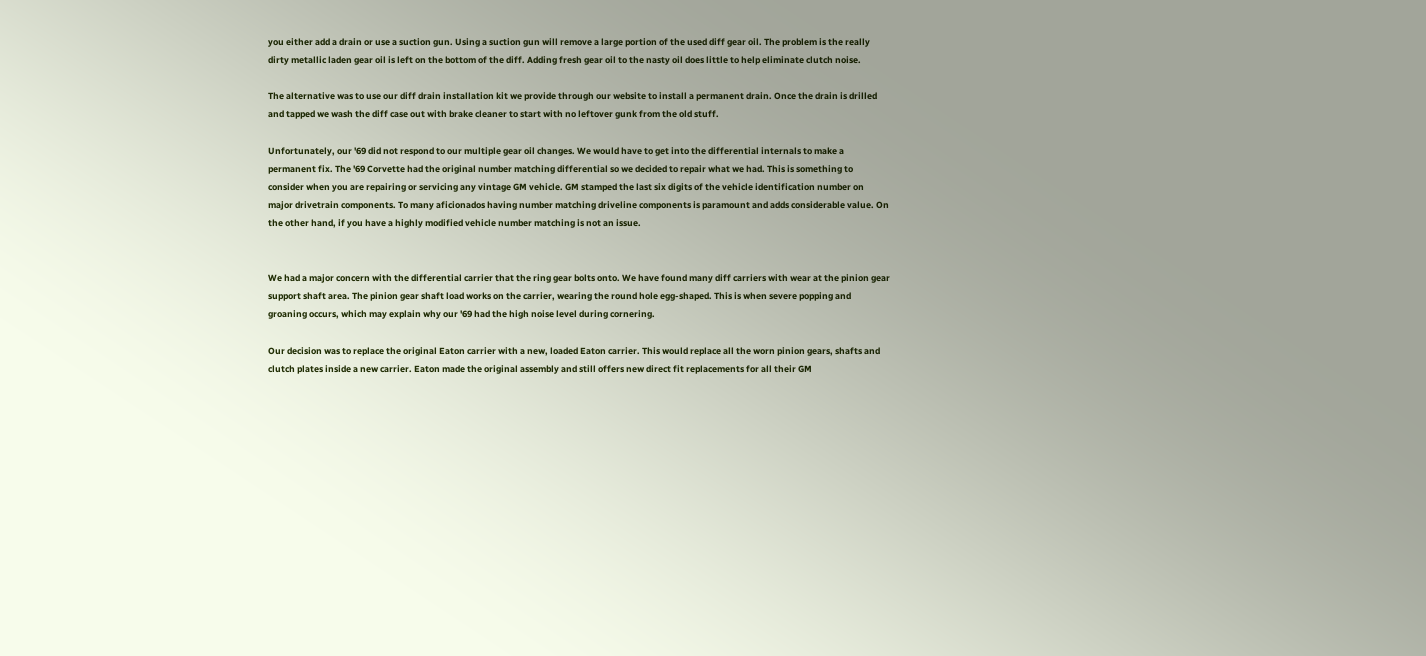you either add a drain or use a suction gun. Using a suction gun will remove a large portion of the used diff gear oil. The problem is the really dirty metallic laden gear oil is left on the bottom of the diff. Adding fresh gear oil to the nasty oil does little to help eliminate clutch noise.

The alternative was to use our diff drain installation kit we provide through our website to install a permanent drain. Once the drain is drilled and tapped we wash the diff case out with brake cleaner to start with no leftover gunk from the old stuff.

Unfortunately, our '69 did not respond to our multiple gear oil changes. We would have to get into the differential internals to make a permanent fix. The '69 Corvette had the original number matching differential so we decided to repair what we had. This is something to consider when you are repairing or servicing any vintage GM vehicle. GM stamped the last six digits of the vehicle identification number on major drivetrain components. To many aficionados having number matching driveline components is paramount and adds considerable value. On the other hand, if you have a highly modified vehicle number matching is not an issue.


We had a major concern with the differential carrier that the ring gear bolts onto. We have found many diff carriers with wear at the pinion gear support shaft area. The pinion gear shaft load works on the carrier, wearing the round hole egg-shaped. This is when severe popping and groaning occurs, which may explain why our '69 had the high noise level during cornering.

Our decision was to replace the original Eaton carrier with a new, loaded Eaton carrier. This would replace all the worn pinion gears, shafts and clutch plates inside a new carrier. Eaton made the original assembly and still offers new direct fit replacements for all their GM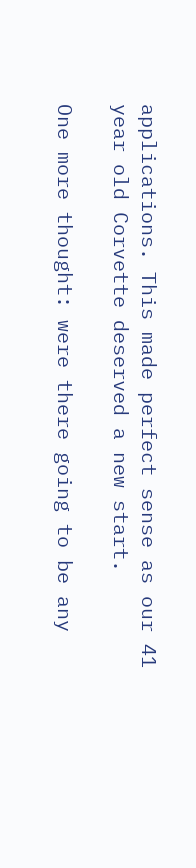applications. This made perfect sense as our 41 year old Corvette deserved a new start.

One more thought: were there going to be any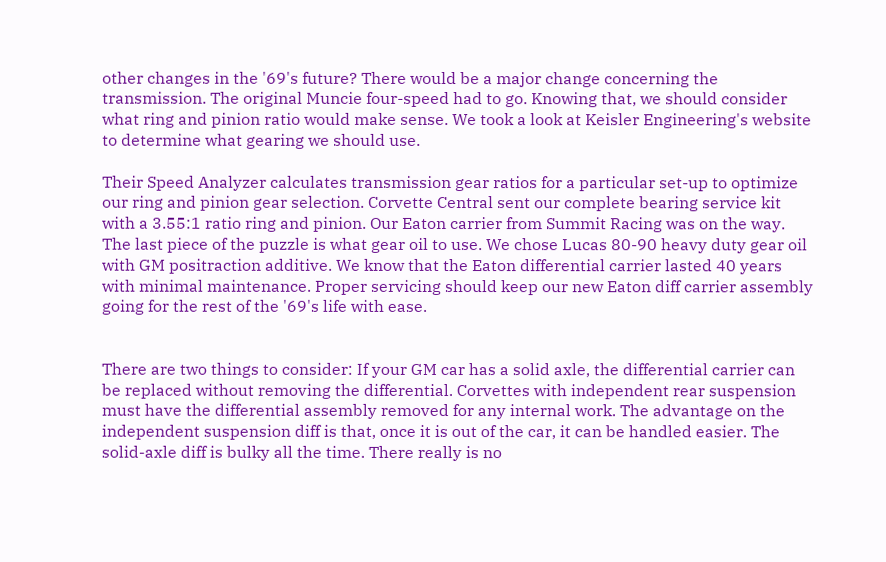other changes in the '69's future? There would be a major change concerning the transmission. The original Muncie four-speed had to go. Knowing that, we should consider what ring and pinion ratio would make sense. We took a look at Keisler Engineering's website to determine what gearing we should use.

Their Speed Analyzer calculates transmission gear ratios for a particular set-up to optimize our ring and pinion gear selection. Corvette Central sent our complete bearing service kit with a 3.55:1 ratio ring and pinion. Our Eaton carrier from Summit Racing was on the way. The last piece of the puzzle is what gear oil to use. We chose Lucas 80-90 heavy duty gear oil with GM positraction additive. We know that the Eaton differential carrier lasted 40 years with minimal maintenance. Proper servicing should keep our new Eaton diff carrier assembly going for the rest of the '69's life with ease.


There are two things to consider: If your GM car has a solid axle, the differential carrier can be replaced without removing the differential. Corvettes with independent rear suspension must have the differential assembly removed for any internal work. The advantage on the independent suspension diff is that, once it is out of the car, it can be handled easier. The solid-axle diff is bulky all the time. There really is no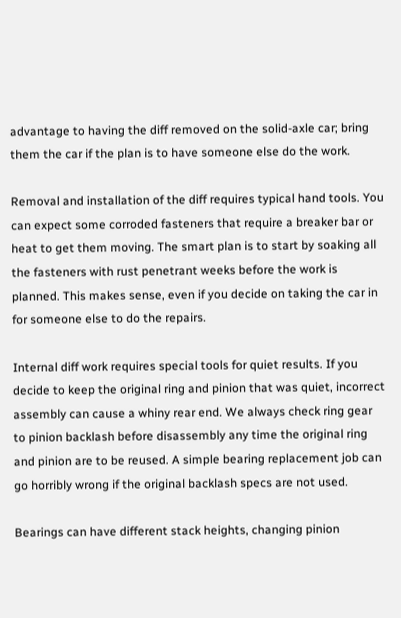advantage to having the diff removed on the solid-axle car; bring them the car if the plan is to have someone else do the work.

Removal and installation of the diff requires typical hand tools. You can expect some corroded fasteners that require a breaker bar or heat to get them moving. The smart plan is to start by soaking all the fasteners with rust penetrant weeks before the work is planned. This makes sense, even if you decide on taking the car in for someone else to do the repairs.

Internal diff work requires special tools for quiet results. If you decide to keep the original ring and pinion that was quiet, incorrect assembly can cause a whiny rear end. We always check ring gear to pinion backlash before disassembly any time the original ring and pinion are to be reused. A simple bearing replacement job can go horribly wrong if the original backlash specs are not used.

Bearings can have different stack heights, changing pinion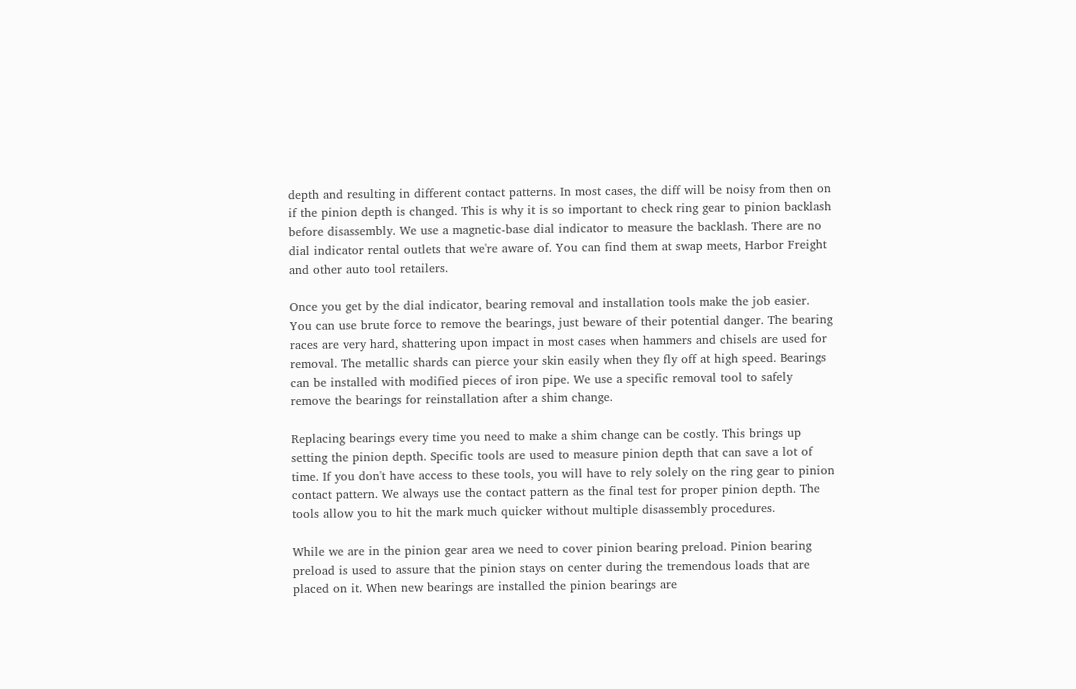depth and resulting in different contact patterns. In most cases, the diff will be noisy from then on if the pinion depth is changed. This is why it is so important to check ring gear to pinion backlash before disassembly. We use a magnetic-base dial indicator to measure the backlash. There are no dial indicator rental outlets that we're aware of. You can find them at swap meets, Harbor Freight and other auto tool retailers.

Once you get by the dial indicator, bearing removal and installation tools make the job easier. You can use brute force to remove the bearings, just beware of their potential danger. The bearing races are very hard, shattering upon impact in most cases when hammers and chisels are used for removal. The metallic shards can pierce your skin easily when they fly off at high speed. Bearings can be installed with modified pieces of iron pipe. We use a specific removal tool to safely remove the bearings for reinstallation after a shim change.

Replacing bearings every time you need to make a shim change can be costly. This brings up setting the pinion depth. Specific tools are used to measure pinion depth that can save a lot of time. If you don't have access to these tools, you will have to rely solely on the ring gear to pinion contact pattern. We always use the contact pattern as the final test for proper pinion depth. The tools allow you to hit the mark much quicker without multiple disassembly procedures.

While we are in the pinion gear area we need to cover pinion bearing preload. Pinion bearing preload is used to assure that the pinion stays on center during the tremendous loads that are placed on it. When new bearings are installed the pinion bearings are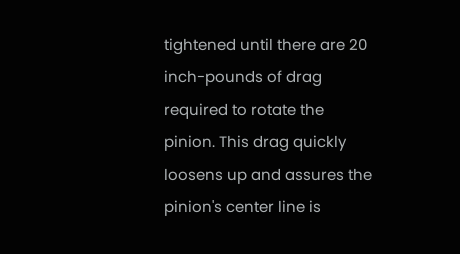tightened until there are 20 inch-pounds of drag required to rotate the pinion. This drag quickly loosens up and assures the pinion's center line is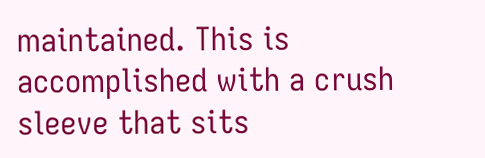maintained. This is accomplished with a crush sleeve that sits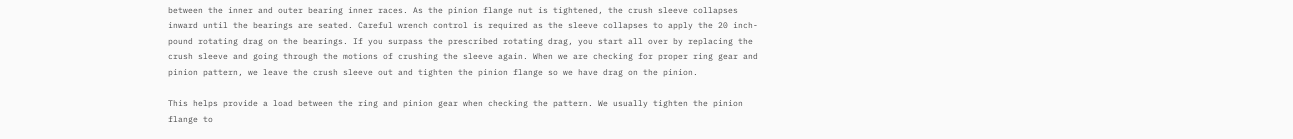between the inner and outer bearing inner races. As the pinion flange nut is tightened, the crush sleeve collapses inward until the bearings are seated. Careful wrench control is required as the sleeve collapses to apply the 20 inch-pound rotating drag on the bearings. If you surpass the prescribed rotating drag, you start all over by replacing the crush sleeve and going through the motions of crushing the sleeve again. When we are checking for proper ring gear and pinion pattern, we leave the crush sleeve out and tighten the pinion flange so we have drag on the pinion.

This helps provide a load between the ring and pinion gear when checking the pattern. We usually tighten the pinion flange to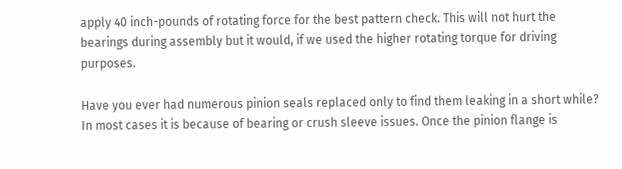apply 40 inch-pounds of rotating force for the best pattern check. This will not hurt the bearings during assembly but it would, if we used the higher rotating torque for driving purposes.

Have you ever had numerous pinion seals replaced only to find them leaking in a short while? In most cases it is because of bearing or crush sleeve issues. Once the pinion flange is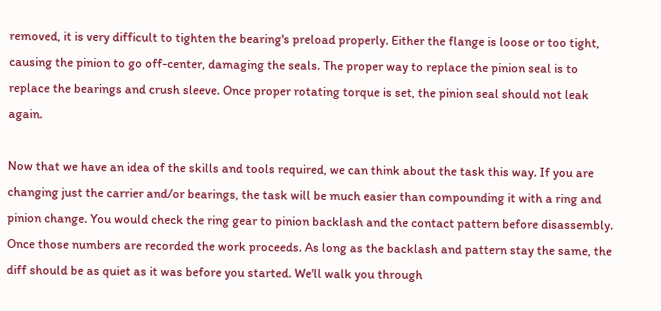removed, it is very difficult to tighten the bearing's preload properly. Either the flange is loose or too tight, causing the pinion to go off-center, damaging the seals. The proper way to replace the pinion seal is to replace the bearings and crush sleeve. Once proper rotating torque is set, the pinion seal should not leak again.

Now that we have an idea of the skills and tools required, we can think about the task this way. If you are changing just the carrier and/or bearings, the task will be much easier than compounding it with a ring and pinion change. You would check the ring gear to pinion backlash and the contact pattern before disassembly. Once those numbers are recorded the work proceeds. As long as the backlash and pattern stay the same, the diff should be as quiet as it was before you started. We'll walk you through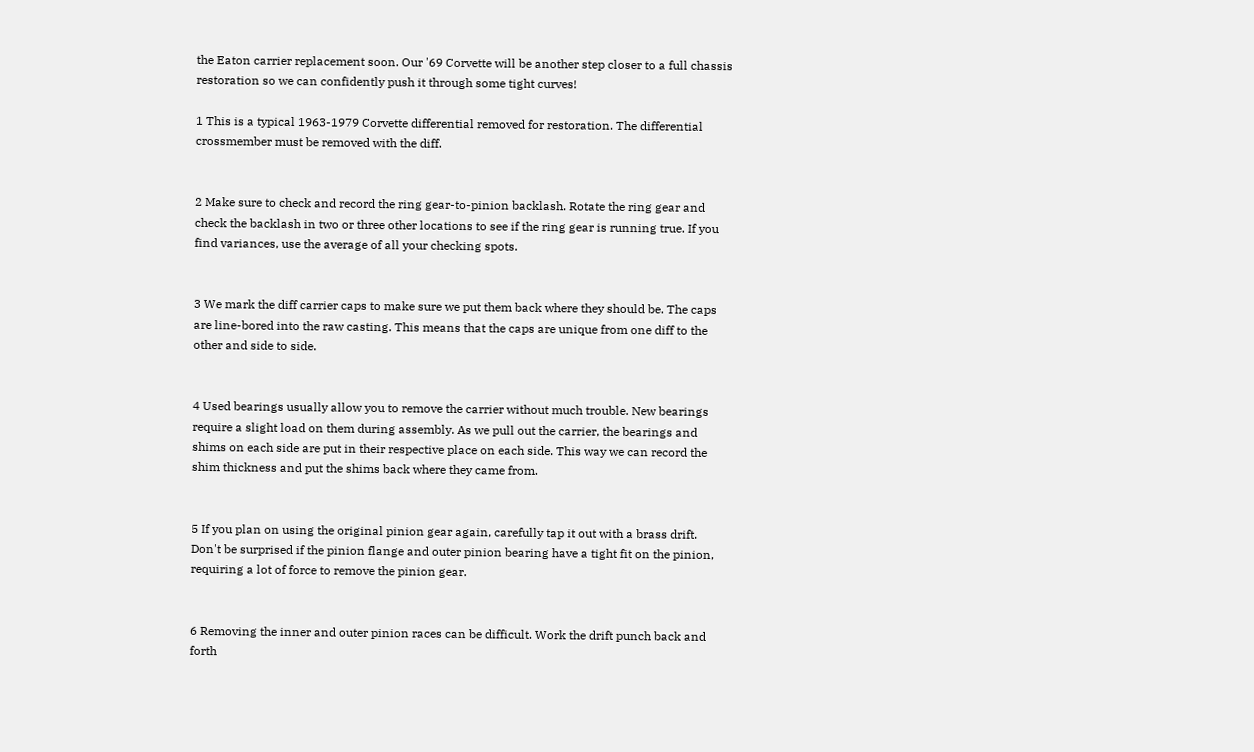the Eaton carrier replacement soon. Our '69 Corvette will be another step closer to a full chassis restoration so we can confidently push it through some tight curves!

1 This is a typical 1963-1979 Corvette differential removed for restoration. The differential crossmember must be removed with the diff.


2 Make sure to check and record the ring gear-to-pinion backlash. Rotate the ring gear and check the backlash in two or three other locations to see if the ring gear is running true. If you find variances, use the average of all your checking spots.


3 We mark the diff carrier caps to make sure we put them back where they should be. The caps are line-bored into the raw casting. This means that the caps are unique from one diff to the other and side to side.


4 Used bearings usually allow you to remove the carrier without much trouble. New bearings require a slight load on them during assembly. As we pull out the carrier, the bearings and shims on each side are put in their respective place on each side. This way we can record the shim thickness and put the shims back where they came from.


5 If you plan on using the original pinion gear again, carefully tap it out with a brass drift. Don't be surprised if the pinion flange and outer pinion bearing have a tight fit on the pinion, requiring a lot of force to remove the pinion gear.


6 Removing the inner and outer pinion races can be difficult. Work the drift punch back and forth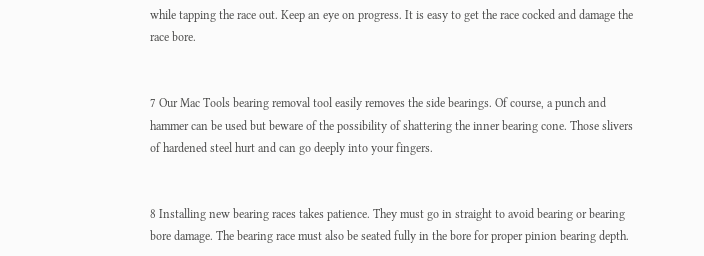while tapping the race out. Keep an eye on progress. It is easy to get the race cocked and damage the race bore.


7 Our Mac Tools bearing removal tool easily removes the side bearings. Of course, a punch and hammer can be used but beware of the possibility of shattering the inner bearing cone. Those slivers of hardened steel hurt and can go deeply into your fingers.


8 Installing new bearing races takes patience. They must go in straight to avoid bearing or bearing bore damage. The bearing race must also be seated fully in the bore for proper pinion bearing depth.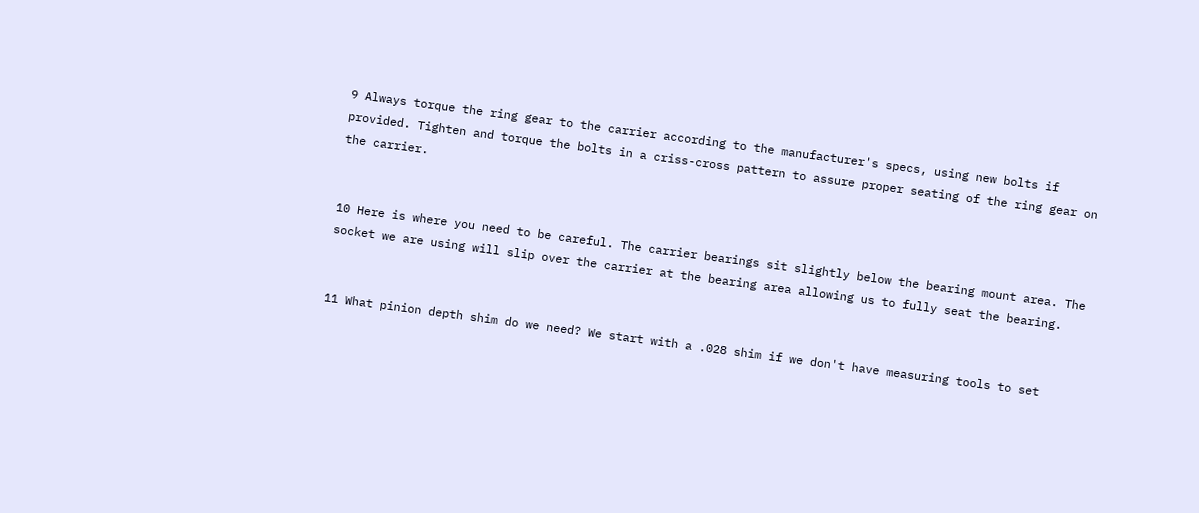9 Always torque the ring gear to the carrier according to the manufacturer's specs, using new bolts if provided. Tighten and torque the bolts in a criss-cross pattern to assure proper seating of the ring gear on the carrier.


10 Here is where you need to be careful. The carrier bearings sit slightly below the bearing mount area. The socket we are using will slip over the carrier at the bearing area allowing us to fully seat the bearing.


11 What pinion depth shim do we need? We start with a .028 shim if we don't have measuring tools to set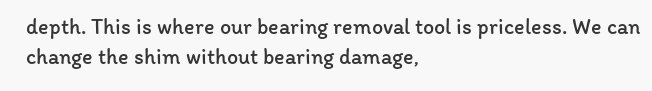depth. This is where our bearing removal tool is priceless. We can change the shim without bearing damage,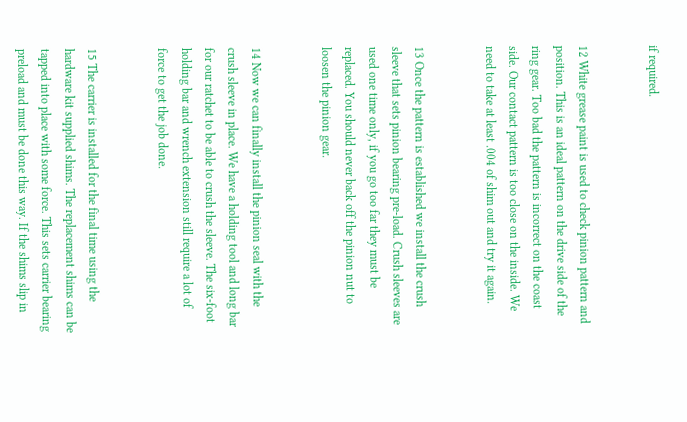if required.


12 White grease paint is used to check pinion pattern and position. This is an ideal pattern on the drive side of the ring gear. Too bad the pattern is incorrect on the coast side. Our contact pattern is too close on the inside. We need to take at least .004 of shim out and try it again.


13 Once the pattern is established we install the crush sleeve that sets pinion bearing pre-load. Crush sleeves are used one time only, if you go too far they must be replaced. You should never back off the pinion nut to loosen the pinion gear.


14 Now we can finally install the pinion seal with the crush sleeve in place. We have a holding tool and long bar for our ratchet to be able to crush the sleeve. The six-foot holding bar and wrench extension still require a lot of force to get the job done.


15 The carrier is installed for the final time using the hardware kit supplied shims. The replacement shims can be tapped into place with some force. This sets carrier bearing preload and must be done this way. If the shims slip in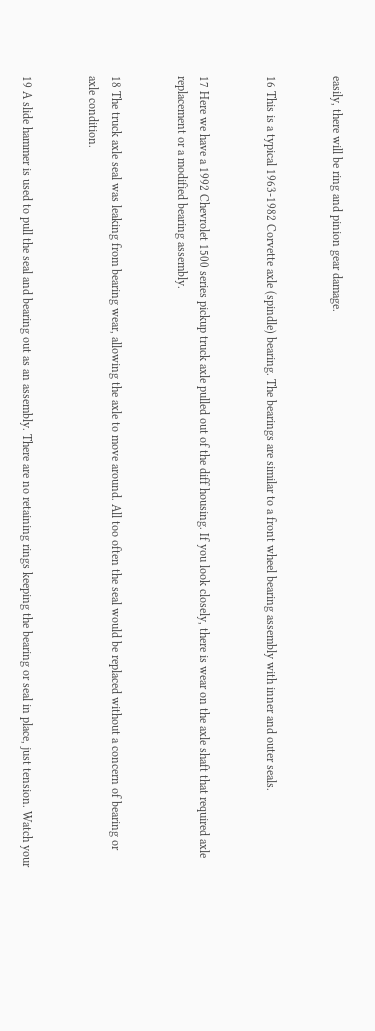easily, there will be ring and pinion gear damage.


16 This is a typical 1963-1982 Corvette axle (spindle) bearing. The bearings are similar to a front wheel bearing assembly with inner and outer seals.


17 Here we have a 1992 Chevrolet 1500 series pickup truck axle pulled out of the diff housing. If you look closely, there is wear on the axle shaft that required axle replacement or a modified bearing assembly.


18 The truck axle seal was leaking from bearing wear, allowing the axle to move around. All too often the seal would be replaced without a concern of bearing or axle condition.


19 A slide hammer is used to pull the seal and bearing out as an assembly. There are no retaining rings keeping the bearing or seal in place, just tension. Watch your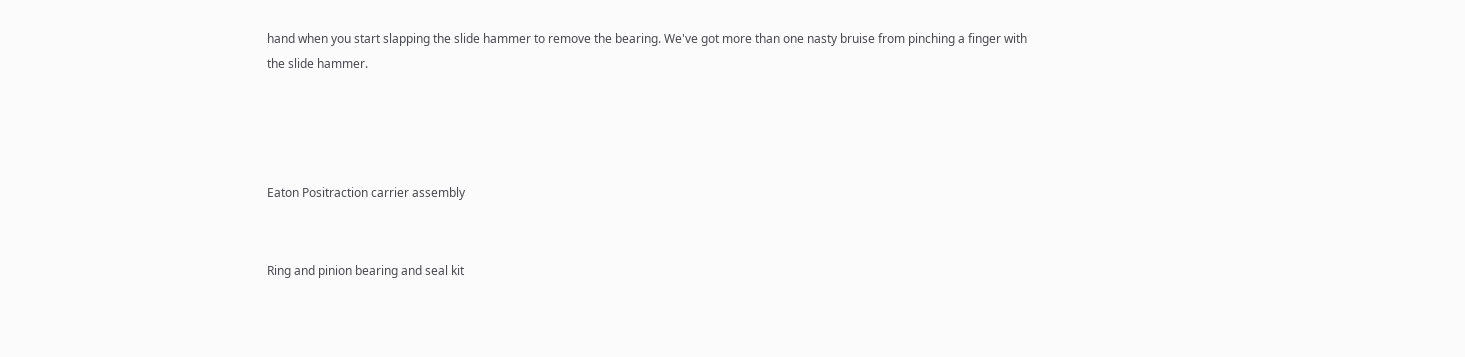hand when you start slapping the slide hammer to remove the bearing. We've got more than one nasty bruise from pinching a finger with the slide hammer.




Eaton Positraction carrier assembly


Ring and pinion bearing and seal kit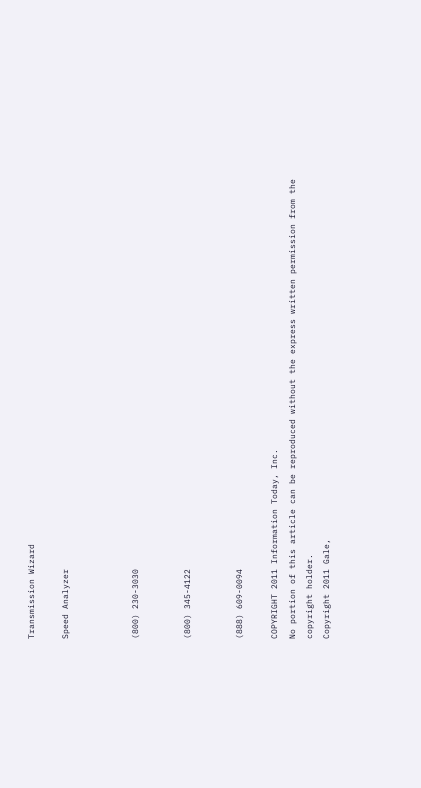Transmission Wizard

Speed Analyzer



(800) 230-3030


(800) 345-4122


(888) 609-0094

COPYRIGHT 2011 Information Today, Inc.
No portion of this article can be reproduced without the express written permission from the copyright holder.
Copyright 2011 Gale,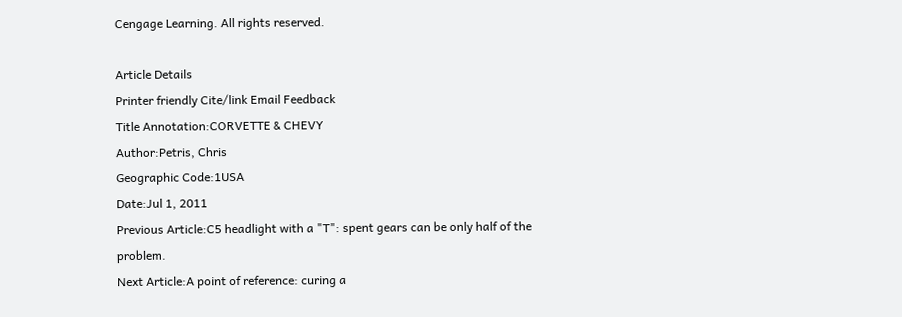Cengage Learning. All rights reserved.

Article Details
Printer friendly Cite/link Email Feedback
Title Annotation:CORVETTE & CHEVY
Author:Petris, Chris
Geographic Code:1USA
Date:Jul 1, 2011
Previous Article:C5 headlight with a "T": spent gears can be only half of the problem.
Next Article:A point of reference: curing a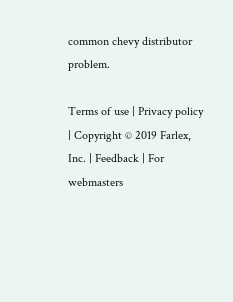common chevy distributor problem.

Terms of use | Privacy policy | Copyright © 2019 Farlex, Inc. | Feedback | For webmasters